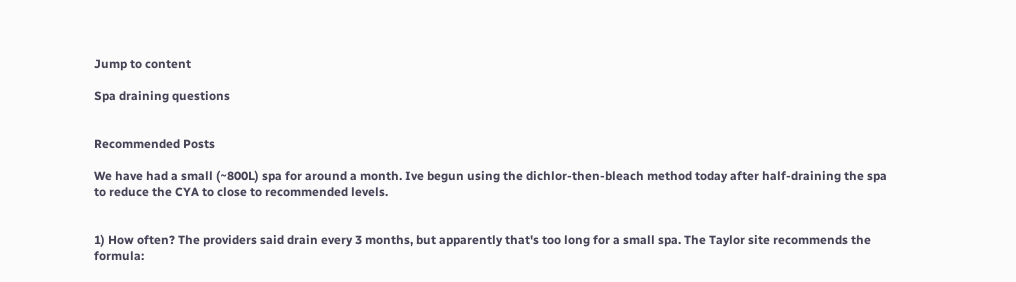Jump to content

Spa draining questions


Recommended Posts

We have had a small (~800L) spa for around a month. Ive begun using the dichlor-then-bleach method today after half-draining the spa to reduce the CYA to close to recommended levels.


1) How often? The providers said drain every 3 months, but apparently that's too long for a small spa. The Taylor site recommends the formula: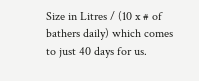Size in Litres / (10 x # of bathers daily) which comes to just 40 days for us.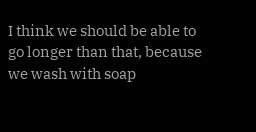I think we should be able to go longer than that, because we wash with soap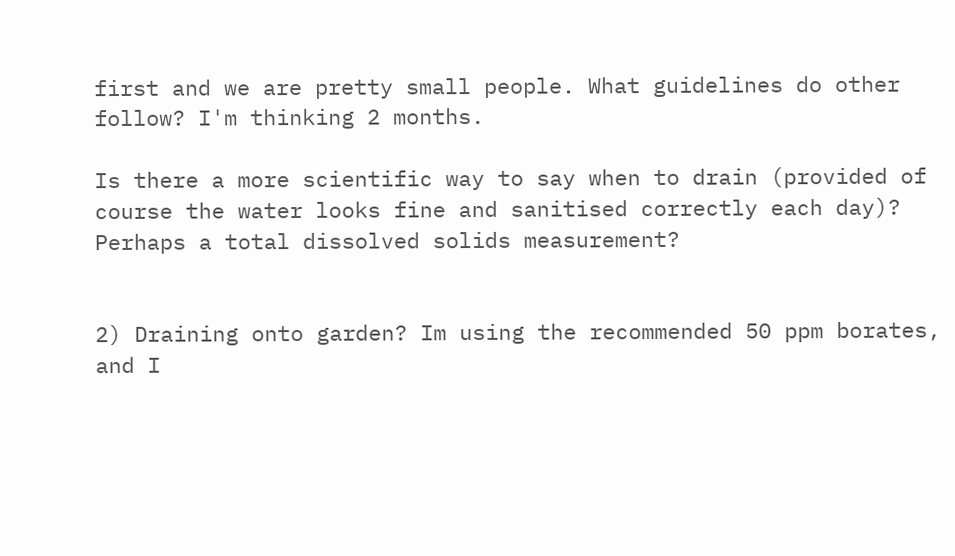first and we are pretty small people. What guidelines do other follow? I'm thinking 2 months.

Is there a more scientific way to say when to drain (provided of course the water looks fine and sanitised correctly each day)? Perhaps a total dissolved solids measurement?


2) Draining onto garden? Im using the recommended 50 ppm borates, and I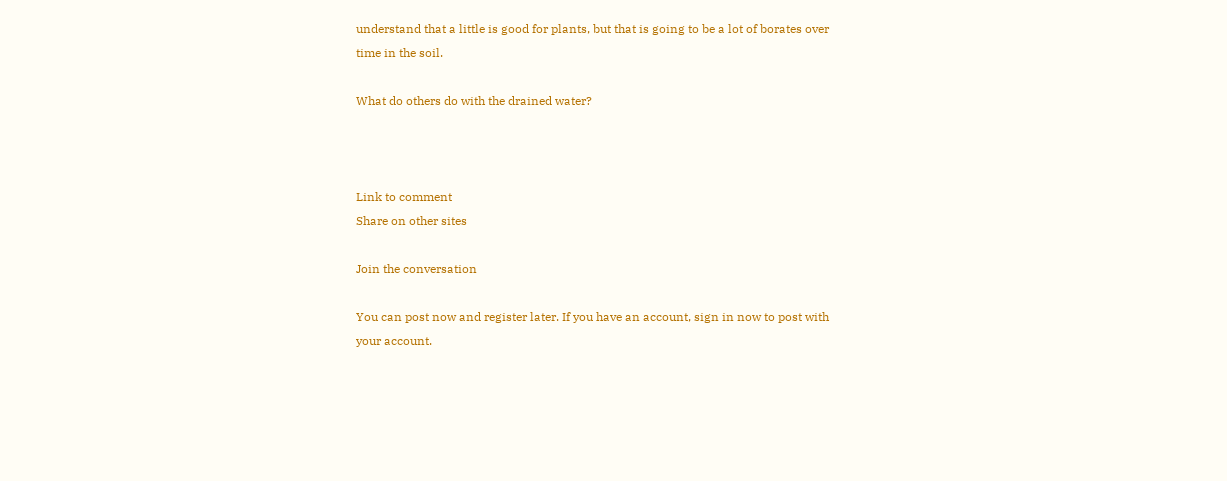understand that a little is good for plants, but that is going to be a lot of borates over time in the soil.

What do others do with the drained water?



Link to comment
Share on other sites

Join the conversation

You can post now and register later. If you have an account, sign in now to post with your account.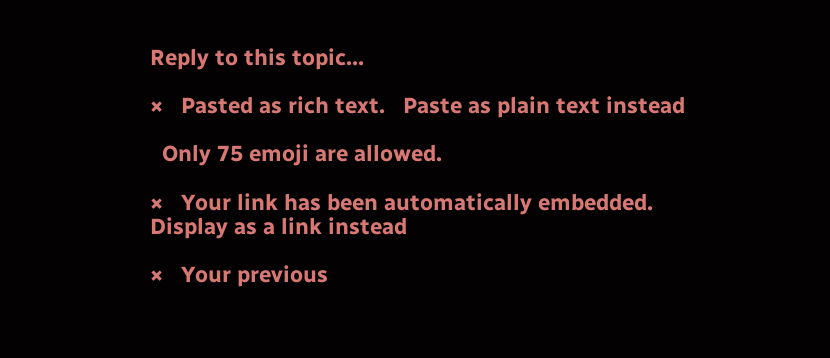Reply to this topic...

×   Pasted as rich text.   Paste as plain text instead

  Only 75 emoji are allowed.

×   Your link has been automatically embedded.   Display as a link instead

×   Your previous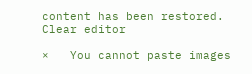content has been restored.   Clear editor

×   You cannot paste images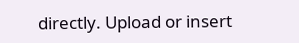directly. Upload or insert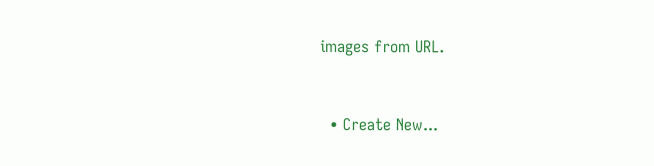images from URL.


  • Create New...